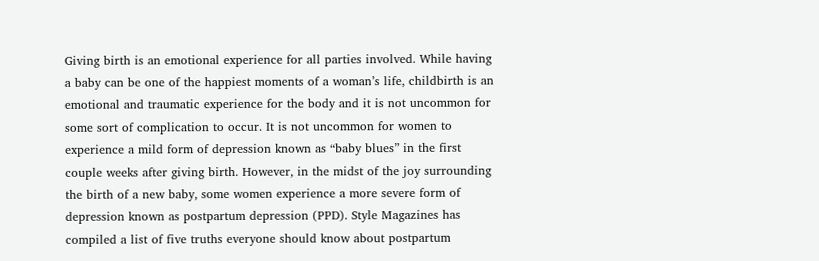Giving birth is an emotional experience for all parties involved. While having a baby can be one of the happiest moments of a woman’s life, childbirth is an emotional and traumatic experience for the body and it is not uncommon for some sort of complication to occur. It is not uncommon for women to experience a mild form of depression known as “baby blues” in the first couple weeks after giving birth. However, in the midst of the joy surrounding the birth of a new baby, some women experience a more severe form of depression known as postpartum depression (PPD). Style Magazines has compiled a list of five truths everyone should know about postpartum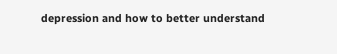depression and how to better understand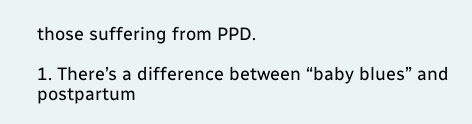those suffering from PPD.

1. There’s a difference between “baby blues” and postpartum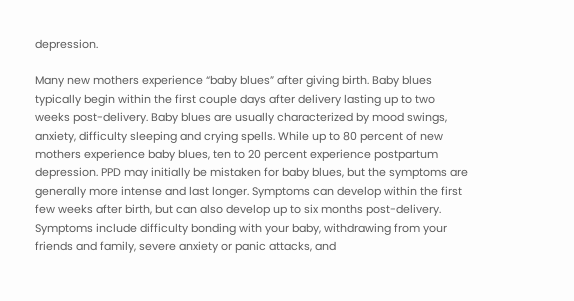depression.

Many new mothers experience “baby blues” after giving birth. Baby blues typically begin within the first couple days after delivery lasting up to two weeks post-delivery. Baby blues are usually characterized by mood swings, anxiety, difficulty sleeping and crying spells. While up to 80 percent of new mothers experience baby blues, ten to 20 percent experience postpartum depression. PPD may initially be mistaken for baby blues, but the symptoms are generally more intense and last longer. Symptoms can develop within the first few weeks after birth, but can also develop up to six months post-delivery. Symptoms include difficulty bonding with your baby, withdrawing from your friends and family, severe anxiety or panic attacks, and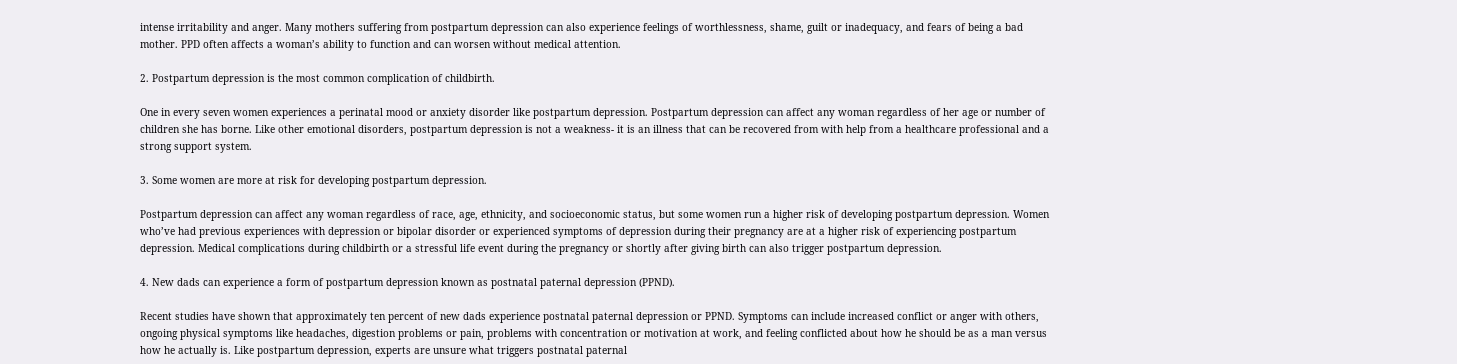intense irritability and anger. Many mothers suffering from postpartum depression can also experience feelings of worthlessness, shame, guilt or inadequacy, and fears of being a bad mother. PPD often affects a woman’s ability to function and can worsen without medical attention.

2. Postpartum depression is the most common complication of childbirth.

One in every seven women experiences a perinatal mood or anxiety disorder like postpartum depression. Postpartum depression can affect any woman regardless of her age or number of children she has borne. Like other emotional disorders, postpartum depression is not a weakness- it is an illness that can be recovered from with help from a healthcare professional and a strong support system.

3. Some women are more at risk for developing postpartum depression.

Postpartum depression can affect any woman regardless of race, age, ethnicity, and socioeconomic status, but some women run a higher risk of developing postpartum depression. Women who’ve had previous experiences with depression or bipolar disorder or experienced symptoms of depression during their pregnancy are at a higher risk of experiencing postpartum depression. Medical complications during childbirth or a stressful life event during the pregnancy or shortly after giving birth can also trigger postpartum depression.

4. New dads can experience a form of postpartum depression known as postnatal paternal depression (PPND).

Recent studies have shown that approximately ten percent of new dads experience postnatal paternal depression or PPND. Symptoms can include increased conflict or anger with others, ongoing physical symptoms like headaches, digestion problems or pain, problems with concentration or motivation at work, and feeling conflicted about how he should be as a man versus how he actually is. Like postpartum depression, experts are unsure what triggers postnatal paternal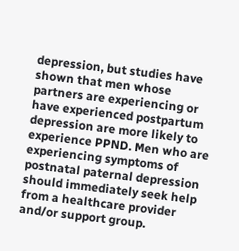depression, but studies have shown that men whose partners are experiencing or have experienced postpartum depression are more likely to experience PPND. Men who are experiencing symptoms of postnatal paternal depression should immediately seek help from a healthcare provider and/or support group.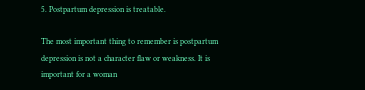5. Postpartum depression is treatable.

The most important thing to remember is postpartum depression is not a character flaw or weakness. It is important for a woman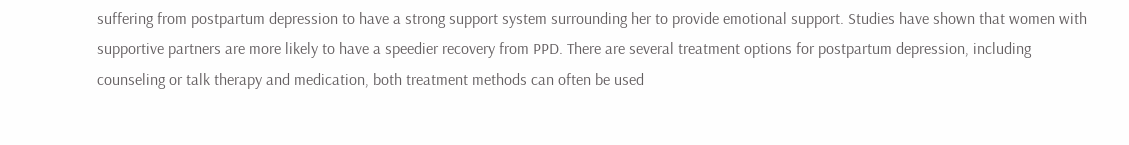suffering from postpartum depression to have a strong support system surrounding her to provide emotional support. Studies have shown that women with supportive partners are more likely to have a speedier recovery from PPD. There are several treatment options for postpartum depression, including counseling or talk therapy and medication, both treatment methods can often be used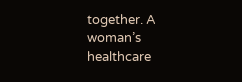together. A woman’s healthcare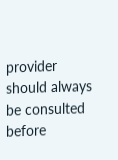provider should always be consulted before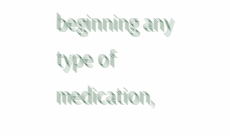beginning any type of medication,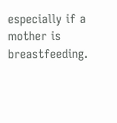especially if a mother is breastfeeding.